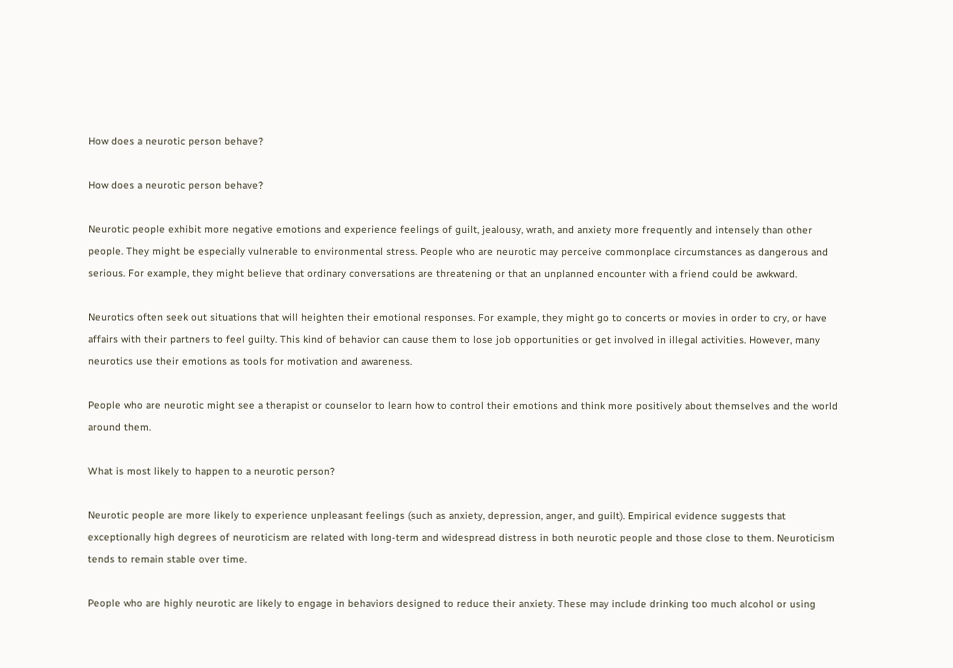How does a neurotic person behave?

How does a neurotic person behave?

Neurotic people exhibit more negative emotions and experience feelings of guilt, jealousy, wrath, and anxiety more frequently and intensely than other people. They might be especially vulnerable to environmental stress. People who are neurotic may perceive commonplace circumstances as dangerous and serious. For example, they might believe that ordinary conversations are threatening or that an unplanned encounter with a friend could be awkward.

Neurotics often seek out situations that will heighten their emotional responses. For example, they might go to concerts or movies in order to cry, or have affairs with their partners to feel guilty. This kind of behavior can cause them to lose job opportunities or get involved in illegal activities. However, many neurotics use their emotions as tools for motivation and awareness.

People who are neurotic might see a therapist or counselor to learn how to control their emotions and think more positively about themselves and the world around them.

What is most likely to happen to a neurotic person?

Neurotic people are more likely to experience unpleasant feelings (such as anxiety, depression, anger, and guilt). Empirical evidence suggests that exceptionally high degrees of neuroticism are related with long-term and widespread distress in both neurotic people and those close to them. Neuroticism tends to remain stable over time.

People who are highly neurotic are likely to engage in behaviors designed to reduce their anxiety. These may include drinking too much alcohol or using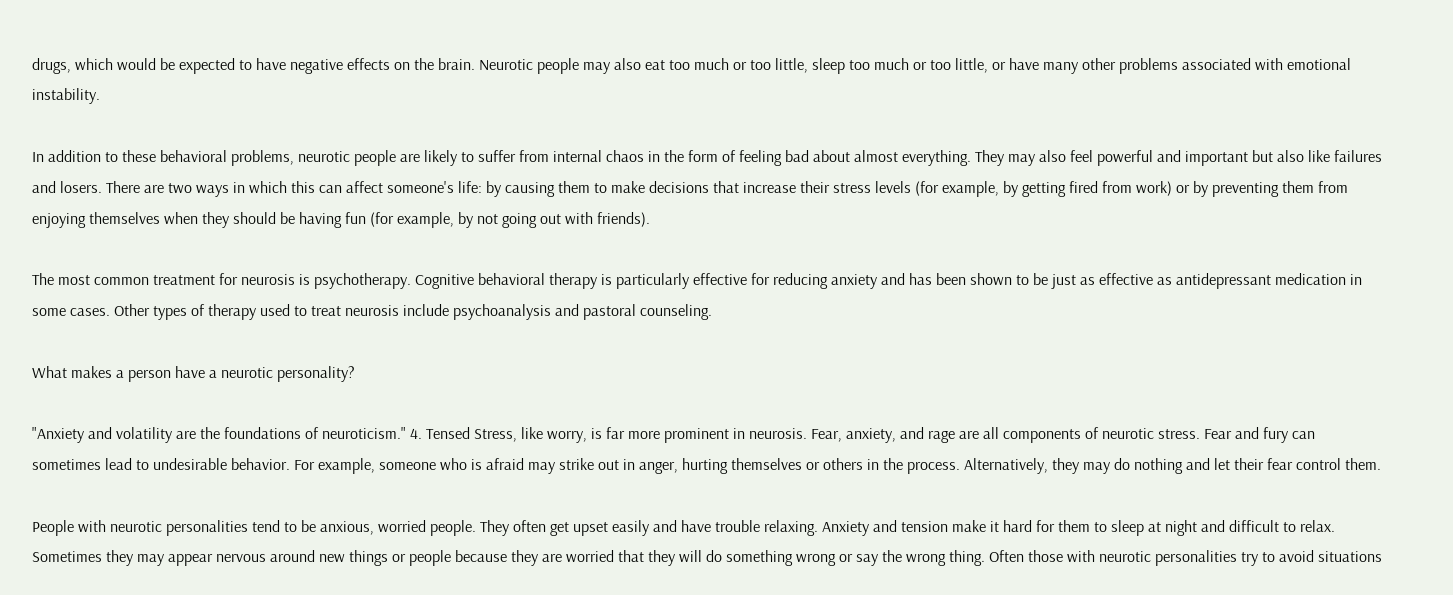drugs, which would be expected to have negative effects on the brain. Neurotic people may also eat too much or too little, sleep too much or too little, or have many other problems associated with emotional instability.

In addition to these behavioral problems, neurotic people are likely to suffer from internal chaos in the form of feeling bad about almost everything. They may also feel powerful and important but also like failures and losers. There are two ways in which this can affect someone's life: by causing them to make decisions that increase their stress levels (for example, by getting fired from work) or by preventing them from enjoying themselves when they should be having fun (for example, by not going out with friends).

The most common treatment for neurosis is psychotherapy. Cognitive behavioral therapy is particularly effective for reducing anxiety and has been shown to be just as effective as antidepressant medication in some cases. Other types of therapy used to treat neurosis include psychoanalysis and pastoral counseling.

What makes a person have a neurotic personality?

"Anxiety and volatility are the foundations of neuroticism." 4. Tensed Stress, like worry, is far more prominent in neurosis. Fear, anxiety, and rage are all components of neurotic stress. Fear and fury can sometimes lead to undesirable behavior. For example, someone who is afraid may strike out in anger, hurting themselves or others in the process. Alternatively, they may do nothing and let their fear control them.

People with neurotic personalities tend to be anxious, worried people. They often get upset easily and have trouble relaxing. Anxiety and tension make it hard for them to sleep at night and difficult to relax. Sometimes they may appear nervous around new things or people because they are worried that they will do something wrong or say the wrong thing. Often those with neurotic personalities try to avoid situations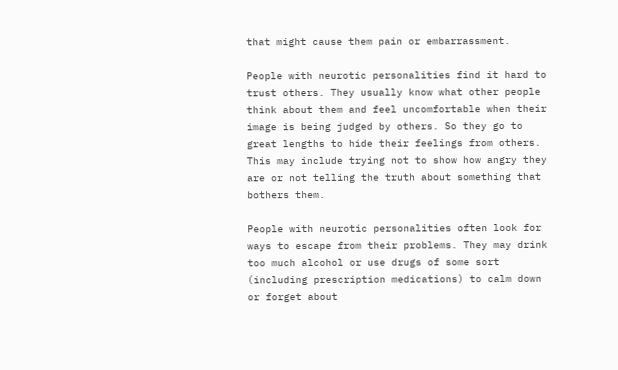that might cause them pain or embarrassment.

People with neurotic personalities find it hard to trust others. They usually know what other people think about them and feel uncomfortable when their image is being judged by others. So they go to great lengths to hide their feelings from others. This may include trying not to show how angry they are or not telling the truth about something that bothers them.

People with neurotic personalities often look for ways to escape from their problems. They may drink too much alcohol or use drugs of some sort (including prescription medications) to calm down or forget about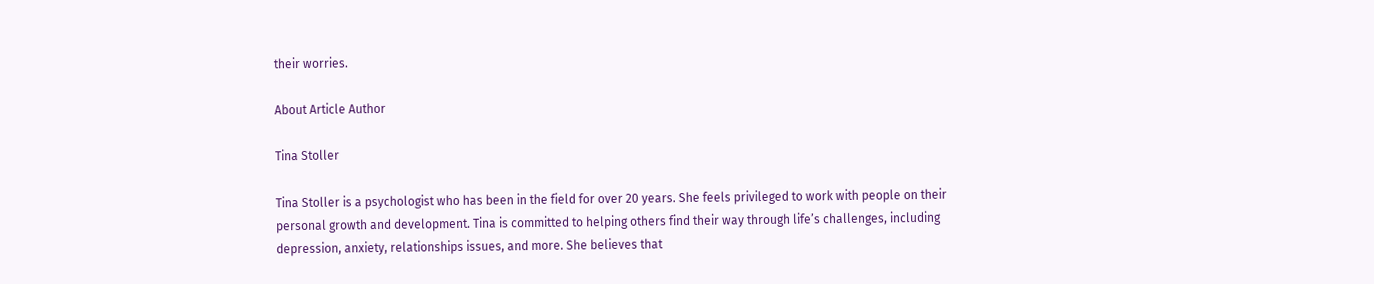their worries.

About Article Author

Tina Stoller

Tina Stoller is a psychologist who has been in the field for over 20 years. She feels privileged to work with people on their personal growth and development. Tina is committed to helping others find their way through life’s challenges, including depression, anxiety, relationships issues, and more. She believes that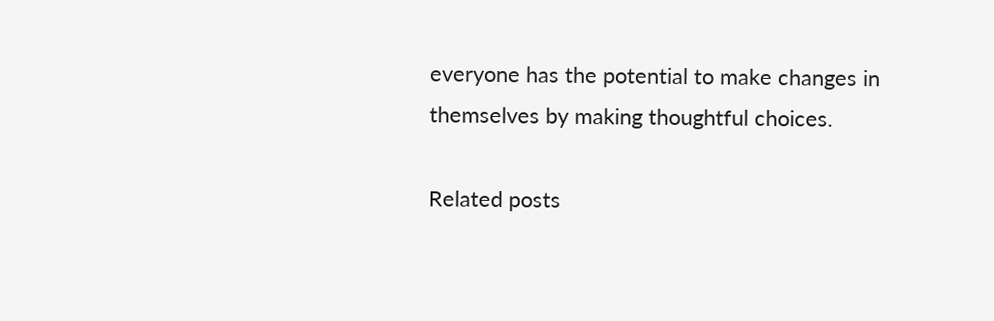everyone has the potential to make changes in themselves by making thoughtful choices.

Related posts